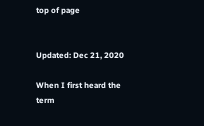top of page


Updated: Dec 21, 2020

When I first heard the term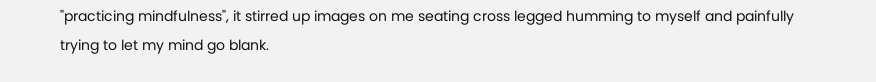"practicing mindfulness", it stirred up images on me seating cross legged humming to myself and painfully trying to let my mind go blank.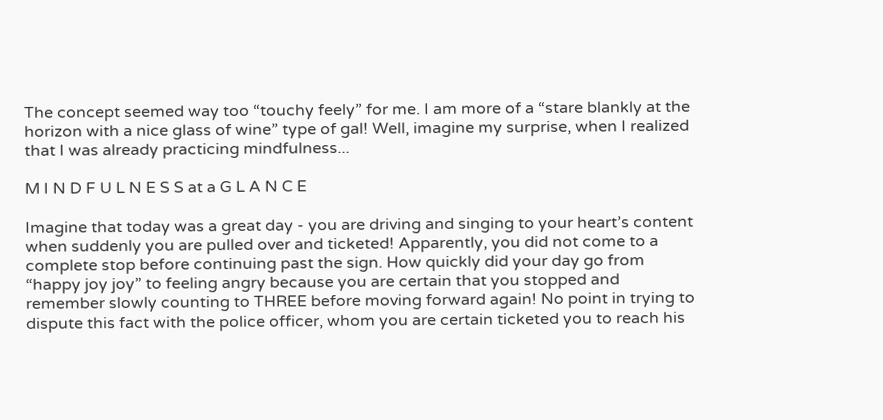The concept seemed way too “touchy feely” for me. I am more of a “stare blankly at the horizon with a nice glass of wine” type of gal! Well, imagine my surprise, when I realized that I was already practicing mindfulness...

M I N D F U L N E S S at a G L A N C E

Imagine that today was a great day - you are driving and singing to your heart’s content when suddenly you are pulled over and ticketed! Apparently, you did not come to a complete stop before continuing past the sign. How quickly did your day go from “happy joy joy” to feeling angry because you are certain that you stopped and remember slowly counting to THREE before moving forward again! No point in trying to dispute this fact with the police officer, whom you are certain ticketed you to reach his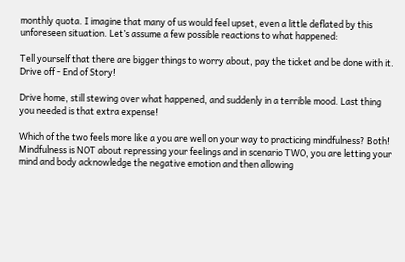monthly quota. I imagine that many of us would feel upset, even a little deflated by this unforeseen situation. Let’s assume a few possible reactions to what happened:

Tell yourself that there are bigger things to worry about, pay the ticket and be done with it. Drive off - End of Story!

Drive home, still stewing over what happened, and suddenly in a terrible mood. Last thing you needed is that extra expense!

Which of the two feels more like a you are well on your way to practicing mindfulness? Both! Mindfulness is NOT about repressing your feelings and in scenario TWO, you are letting your mind and body acknowledge the negative emotion and then allowing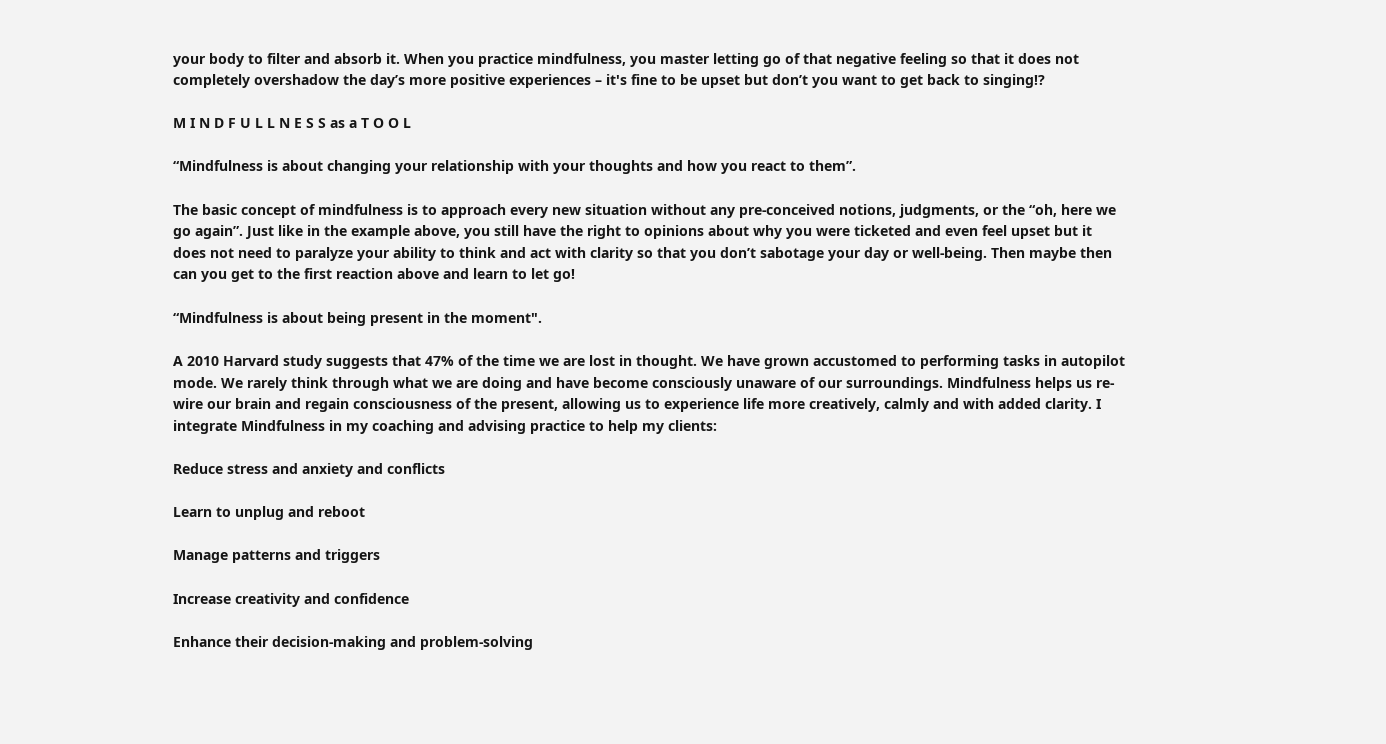your body to filter and absorb it. When you practice mindfulness, you master letting go of that negative feeling so that it does not completely overshadow the day’s more positive experiences – it's fine to be upset but don’t you want to get back to singing!?

M I N D F U L L N E S S as a T O O L

“Mindfulness is about changing your relationship with your thoughts and how you react to them”.

The basic concept of mindfulness is to approach every new situation without any pre-conceived notions, judgments, or the “oh, here we go again”. Just like in the example above, you still have the right to opinions about why you were ticketed and even feel upset but it does not need to paralyze your ability to think and act with clarity so that you don’t sabotage your day or well-being. Then maybe then can you get to the first reaction above and learn to let go!

“Mindfulness is about being present in the moment".

A 2010 Harvard study suggests that 47% of the time we are lost in thought. We have grown accustomed to performing tasks in autopilot mode. We rarely think through what we are doing and have become consciously unaware of our surroundings. Mindfulness helps us re-wire our brain and regain consciousness of the present, allowing us to experience life more creatively, calmly and with added clarity. I integrate Mindfulness in my coaching and advising practice to help my clients:

Reduce stress and anxiety and conflicts

Learn to unplug and reboot

Manage patterns and triggers

Increase creativity and confidence

Enhance their decision-making and problem-solving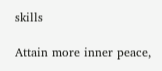skills

Attain more inner peace,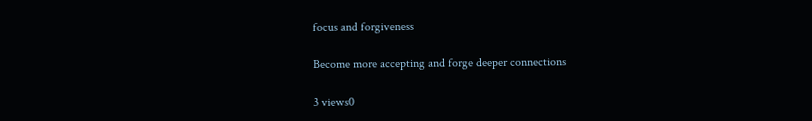focus and forgiveness

Become more accepting and forge deeper connections

3 views0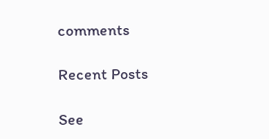comments

Recent Posts

See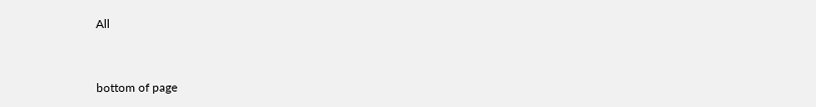All


bottom of page